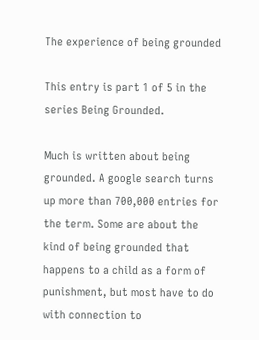The experience of being grounded

This entry is part 1 of 5 in the series Being Grounded.

Much is written about being grounded. A google search turns up more than 700,000 entries for the term. Some are about the kind of being grounded that happens to a child as a form of punishment, but most have to do with connection to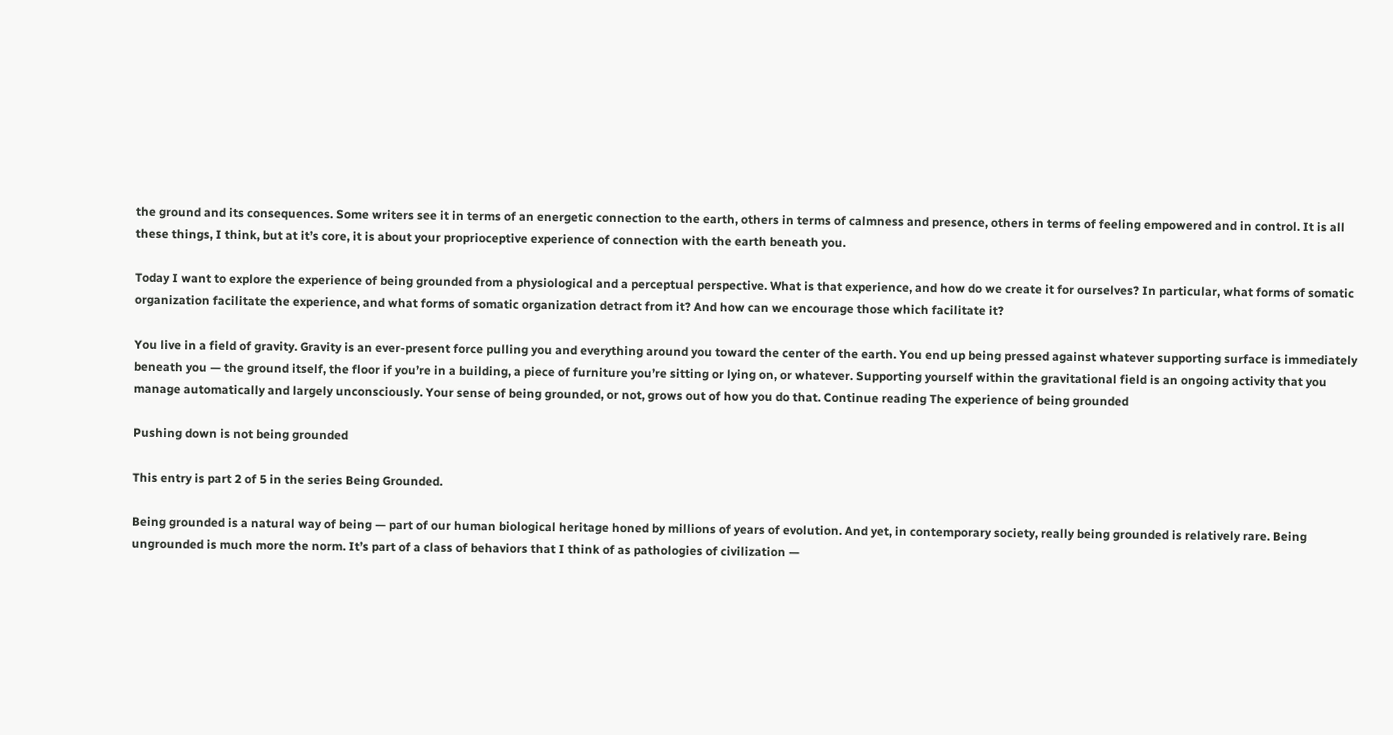the ground and its consequences. Some writers see it in terms of an energetic connection to the earth, others in terms of calmness and presence, others in terms of feeling empowered and in control. It is all these things, I think, but at it’s core, it is about your proprioceptive experience of connection with the earth beneath you.

Today I want to explore the experience of being grounded from a physiological and a perceptual perspective. What is that experience, and how do we create it for ourselves? In particular, what forms of somatic organization facilitate the experience, and what forms of somatic organization detract from it? And how can we encourage those which facilitate it?

You live in a field of gravity. Gravity is an ever-present force pulling you and everything around you toward the center of the earth. You end up being pressed against whatever supporting surface is immediately beneath you — the ground itself, the floor if you’re in a building, a piece of furniture you’re sitting or lying on, or whatever. Supporting yourself within the gravitational field is an ongoing activity that you manage automatically and largely unconsciously. Your sense of being grounded, or not, grows out of how you do that. Continue reading The experience of being grounded

Pushing down is not being grounded

This entry is part 2 of 5 in the series Being Grounded.

Being grounded is a natural way of being — part of our human biological heritage honed by millions of years of evolution. And yet, in contemporary society, really being grounded is relatively rare. Being ungrounded is much more the norm. It’s part of a class of behaviors that I think of as pathologies of civilization —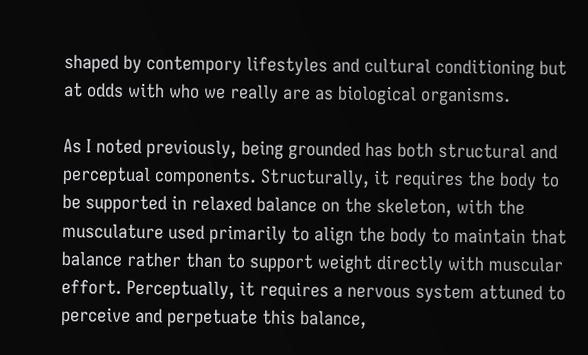shaped by contempory lifestyles and cultural conditioning but at odds with who we really are as biological organisms.

As I noted previously, being grounded has both structural and perceptual components. Structurally, it requires the body to be supported in relaxed balance on the skeleton, with the musculature used primarily to align the body to maintain that balance rather than to support weight directly with muscular effort. Perceptually, it requires a nervous system attuned to perceive and perpetuate this balance,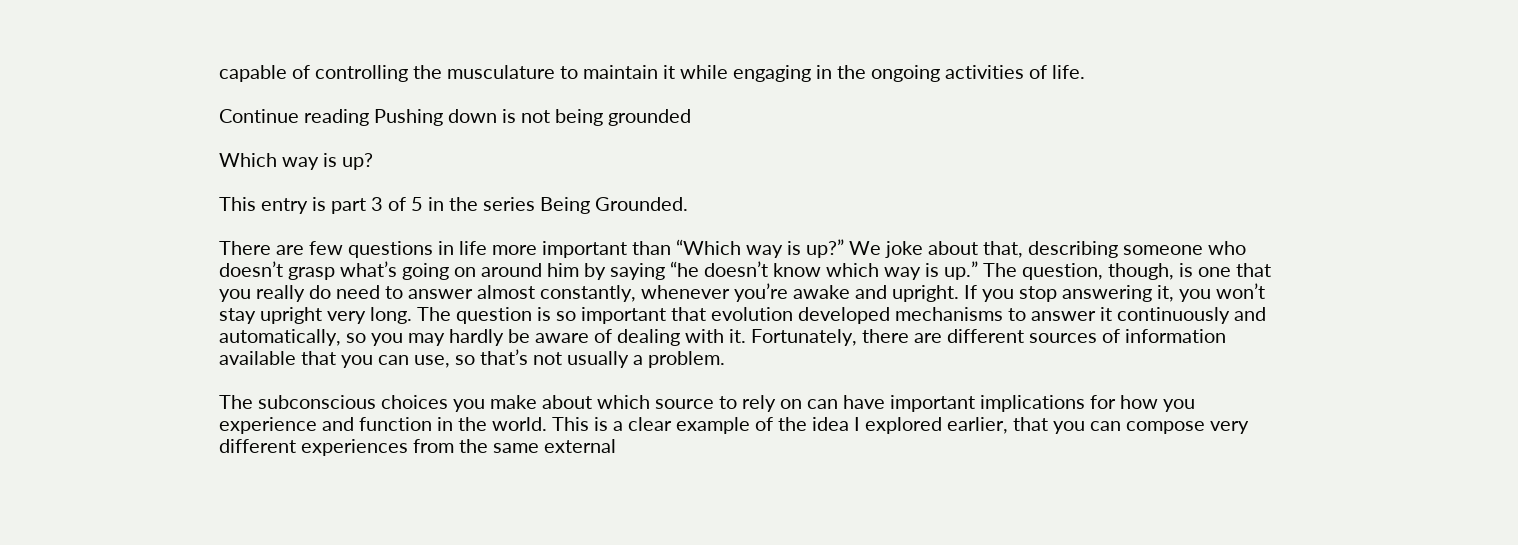capable of controlling the musculature to maintain it while engaging in the ongoing activities of life.

Continue reading Pushing down is not being grounded

Which way is up?

This entry is part 3 of 5 in the series Being Grounded.

There are few questions in life more important than “Which way is up?” We joke about that, describing someone who doesn’t grasp what’s going on around him by saying “he doesn’t know which way is up.” The question, though, is one that you really do need to answer almost constantly, whenever you’re awake and upright. If you stop answering it, you won’t stay upright very long. The question is so important that evolution developed mechanisms to answer it continuously and automatically, so you may hardly be aware of dealing with it. Fortunately, there are different sources of information available that you can use, so that’s not usually a problem.

The subconscious choices you make about which source to rely on can have important implications for how you experience and function in the world. This is a clear example of the idea I explored earlier, that you can compose very different experiences from the same external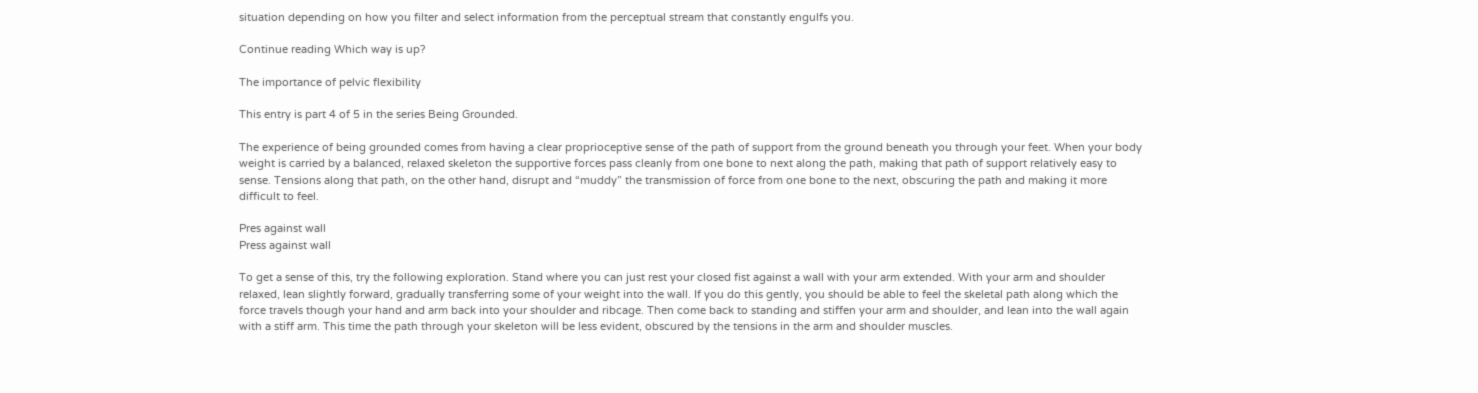situation depending on how you filter and select information from the perceptual stream that constantly engulfs you.

Continue reading Which way is up?

The importance of pelvic flexibility

This entry is part 4 of 5 in the series Being Grounded.

The experience of being grounded comes from having a clear proprioceptive sense of the path of support from the ground beneath you through your feet. When your body weight is carried by a balanced, relaxed skeleton the supportive forces pass cleanly from one bone to next along the path, making that path of support relatively easy to sense. Tensions along that path, on the other hand, disrupt and “muddy” the transmission of force from one bone to the next, obscuring the path and making it more difficult to feel.

Pres against wall
Press against wall

To get a sense of this, try the following exploration. Stand where you can just rest your closed fist against a wall with your arm extended. With your arm and shoulder relaxed, lean slightly forward, gradually transferring some of your weight into the wall. If you do this gently, you should be able to feel the skeletal path along which the force travels though your hand and arm back into your shoulder and ribcage. Then come back to standing and stiffen your arm and shoulder, and lean into the wall again with a stiff arm. This time the path through your skeleton will be less evident, obscured by the tensions in the arm and shoulder muscles.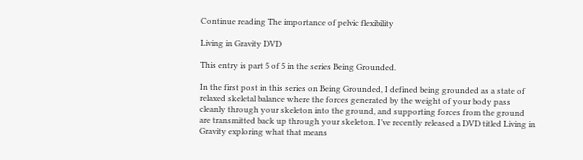Continue reading The importance of pelvic flexibility

Living in Gravity DVD

This entry is part 5 of 5 in the series Being Grounded.

In the first post in this series on Being Grounded, I defined being grounded as a state of relaxed skeletal balance where the forces generated by the weight of your body pass cleanly through your skeleton into the ground, and supporting forces from the ground are transmitted back up through your skeleton. I’ve recently released a DVD titled Living in Gravity exploring what that means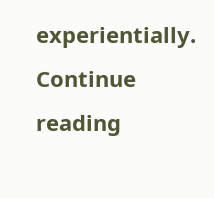experientially. Continue reading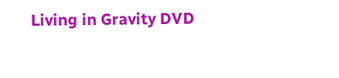Living in Gravity DVD